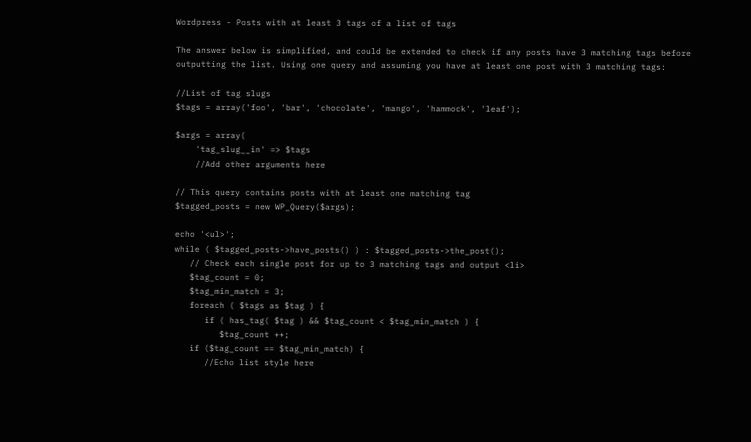Wordpress - Posts with at least 3 tags of a list of tags

The answer below is simplified, and could be extended to check if any posts have 3 matching tags before outputting the list. Using one query and assuming you have at least one post with 3 matching tags:

//List of tag slugs
$tags = array('foo', 'bar', 'chocolate', 'mango', 'hammock', 'leaf');

$args = array(
    'tag_slug__in' => $tags
    //Add other arguments here

// This query contains posts with at least one matching tag
$tagged_posts = new WP_Query($args);

echo '<ul>';
while ( $tagged_posts->have_posts() ) : $tagged_posts->the_post();
   // Check each single post for up to 3 matching tags and output <li>
   $tag_count = 0;
   $tag_min_match = 3;
   foreach ( $tags as $tag ) {
      if ( has_tag( $tag ) && $tag_count < $tag_min_match ) {
         $tag_count ++;
   if ($tag_count == $tag_min_match) {
      //Echo list style here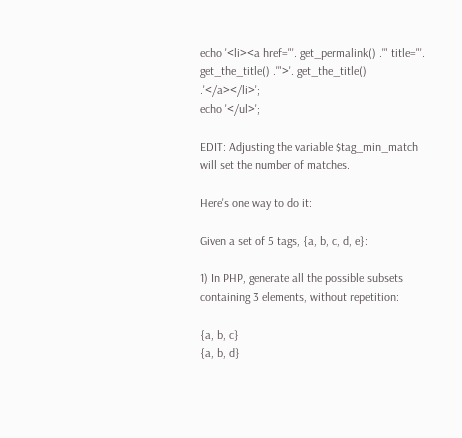echo '<li><a href="'. get_permalink() .'" title="'. get_the_title() .'">'. get_the_title() .'</a></li>';
echo '</ul>';

EDIT: Adjusting the variable $tag_min_match will set the number of matches.

Here's one way to do it:

Given a set of 5 tags, {a, b, c, d, e}:

1) In PHP, generate all the possible subsets containing 3 elements, without repetition:

{a, b, c}
{a, b, d}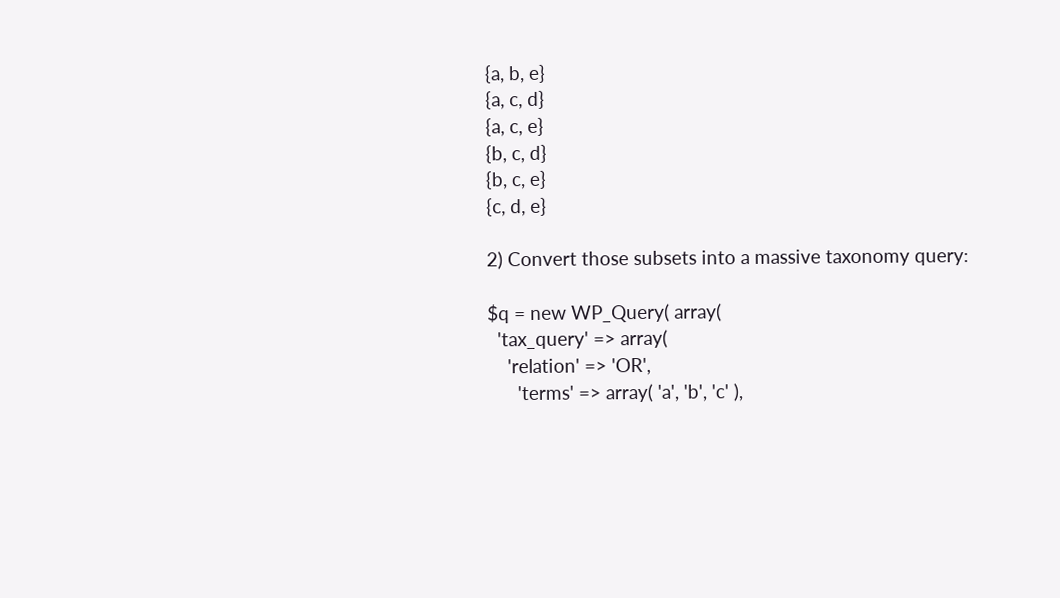{a, b, e}
{a, c, d}
{a, c, e}
{b, c, d}
{b, c, e}
{c, d, e}

2) Convert those subsets into a massive taxonomy query:

$q = new WP_Query( array(
  'tax_query' => array(
    'relation' => 'OR',
      'terms' => array( 'a', 'b', 'c' ),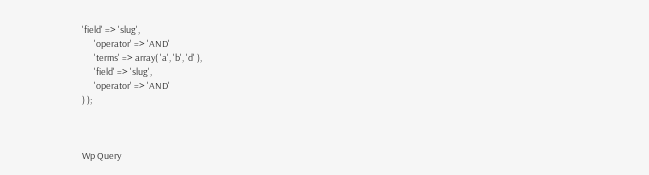'field' => 'slug',
      'operator' => 'AND'
      'terms' => array( 'a', 'b', 'd' ),
      'field' => 'slug',
      'operator' => 'AND'
) );



Wp Query